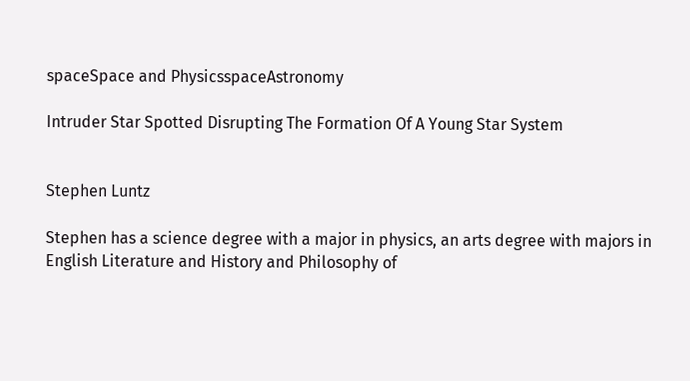spaceSpace and PhysicsspaceAstronomy

Intruder Star Spotted Disrupting The Formation Of A Young Star System


Stephen Luntz

Stephen has a science degree with a major in physics, an arts degree with majors in English Literature and History and Philosophy of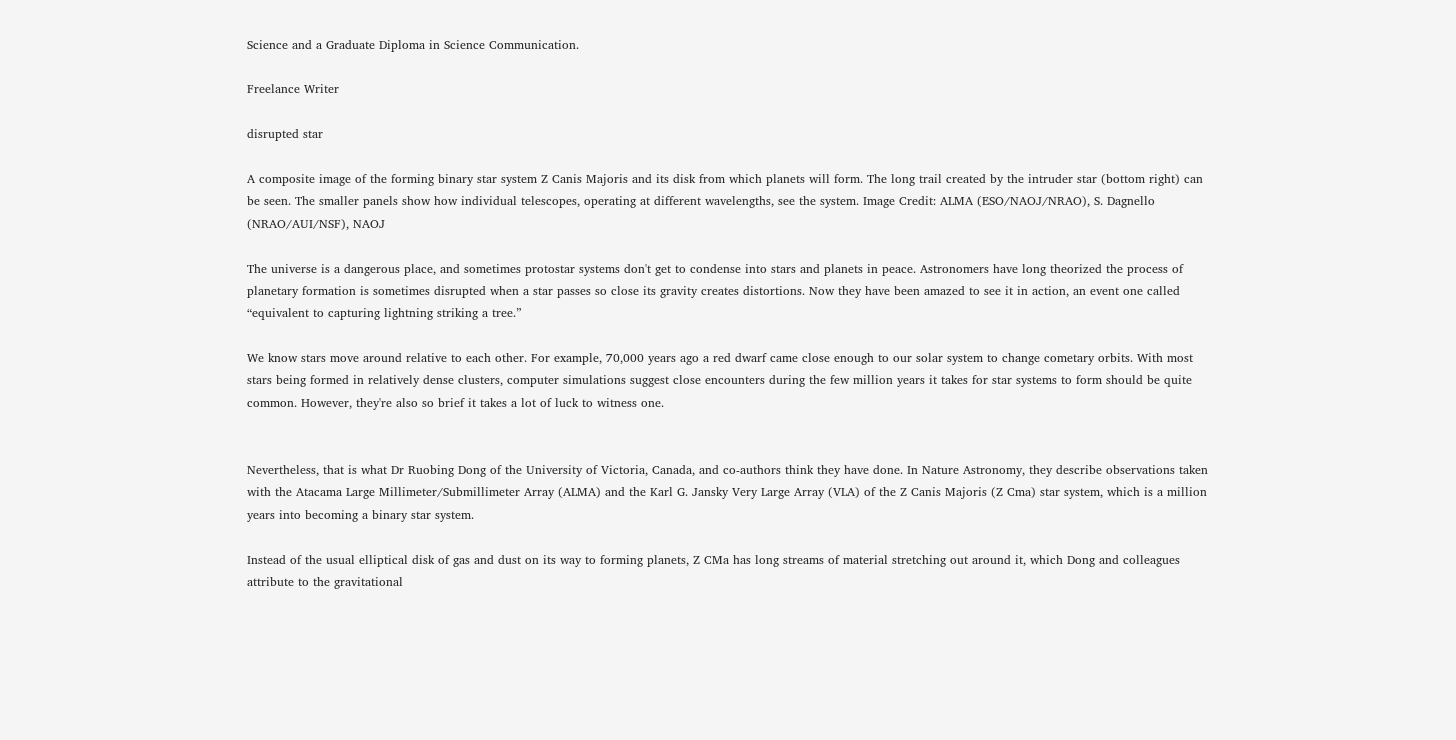Science and a Graduate Diploma in Science Communication.

Freelance Writer

disrupted star

A composite image of the forming binary star system Z Canis Majoris and its disk from which planets will form. The long trail created by the intruder star (bottom right) can be seen. The smaller panels show how individual telescopes, operating at different wavelengths, see the system. Image Credit: ALMA (ESO/NAOJ/NRAO), S. Dagnello (NRAO/AUI/NSF), NAOJ

The universe is a dangerous place, and sometimes protostar systems don't get to condense into stars and planets in peace. Astronomers have long theorized the process of planetary formation is sometimes disrupted when a star passes so close its gravity creates distortions. Now they have been amazed to see it in action, an event one called “equivalent to capturing lightning striking a tree.”

We know stars move around relative to each other. For example, 70,000 years ago a red dwarf came close enough to our solar system to change cometary orbits. With most stars being formed in relatively dense clusters, computer simulations suggest close encounters during the few million years it takes for star systems to form should be quite common. However, they're also so brief it takes a lot of luck to witness one.


Nevertheless, that is what Dr Ruobing Dong of the University of Victoria, Canada, and co-authors think they have done. In Nature Astronomy, they describe observations taken with the Atacama Large Millimeter/Submillimeter Array (ALMA) and the Karl G. Jansky Very Large Array (VLA) of the Z Canis Majoris (Z Cma) star system, which is a million years into becoming a binary star system.

Instead of the usual elliptical disk of gas and dust on its way to forming planets, Z CMa has long streams of material stretching out around it, which Dong and colleagues attribute to the gravitational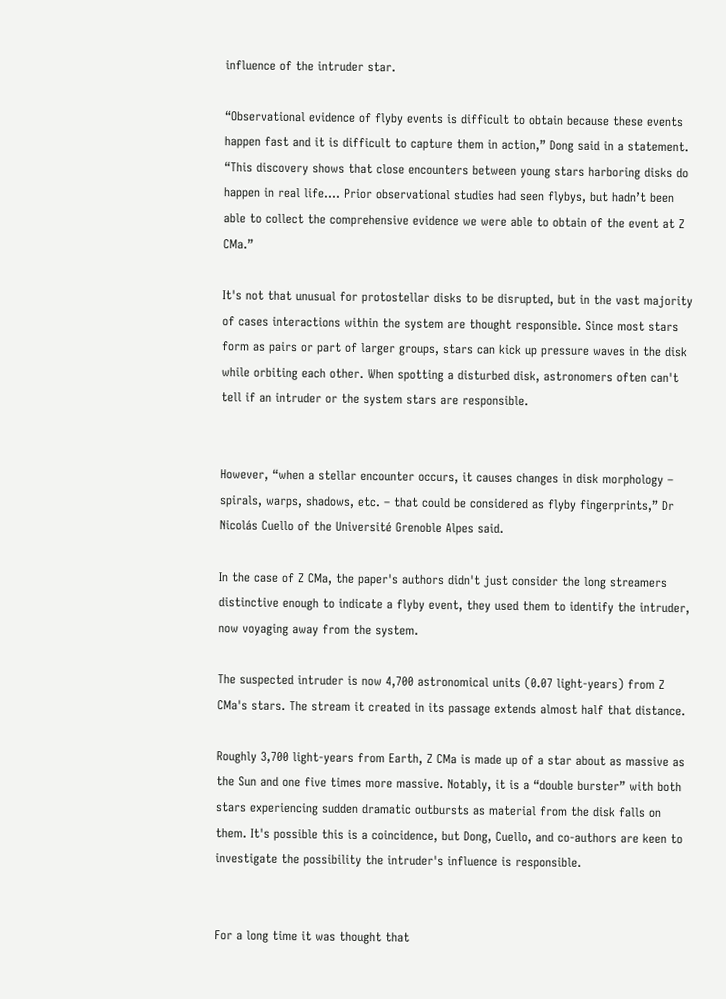influence of the intruder star.

“Observational evidence of flyby events is difficult to obtain because these events happen fast and it is difficult to capture them in action,” Dong said in a statement. “This discovery shows that close encounters between young stars harboring disks do happen in real life.... Prior observational studies had seen flybys, but hadn’t been able to collect the comprehensive evidence we were able to obtain of the event at Z CMa.”

It's not that unusual for protostellar disks to be disrupted, but in the vast majority of cases interactions within the system are thought responsible. Since most stars form as pairs or part of larger groups, stars can kick up pressure waves in the disk while orbiting each other. When spotting a disturbed disk, astronomers often can't tell if an intruder or the system stars are responsible.


However, “when a stellar encounter occurs, it causes changes in disk morphology – spirals, warps, shadows, etc. – that could be considered as flyby fingerprints,” Dr Nicolás Cuello of the Université Grenoble Alpes said.

In the case of Z CMa, the paper's authors didn't just consider the long streamers distinctive enough to indicate a flyby event, they used them to identify the intruder, now voyaging away from the system.

The suspected intruder is now 4,700 astronomical units (0.07 light-years) from Z CMa's stars. The stream it created in its passage extends almost half that distance.

Roughly 3,700 light-years from Earth, Z CMa is made up of a star about as massive as the Sun and one five times more massive. Notably, it is a “double burster” with both stars experiencing sudden dramatic outbursts as material from the disk falls on them. It's possible this is a coincidence, but Dong, Cuello, and co-authors are keen to investigate the possibility the intruder's influence is responsible.


For a long time it was thought that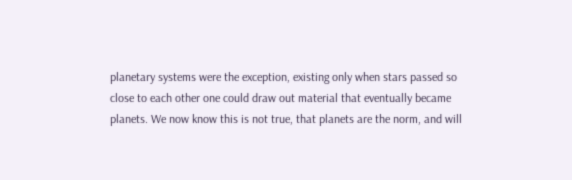planetary systems were the exception, existing only when stars passed so close to each other one could draw out material that eventually became planets. We now know this is not true, that planets are the norm, and will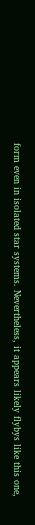form even in isolated star systems. Nevertheless, it appears likely flybys like this one,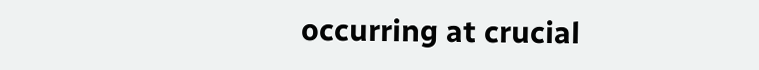occurring at crucial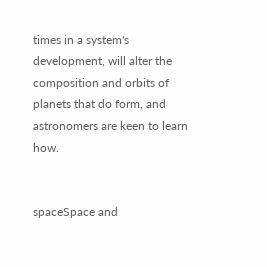times in a system's development, will alter the composition and orbits of planets that do form, and astronomers are keen to learn how.


spaceSpace and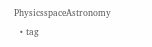PhysicsspaceAstronomy
  • tag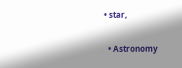• star,

  • Astronomy